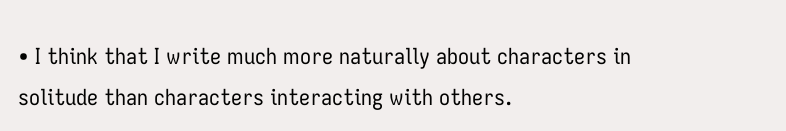• I think that I write much more naturally about characters in solitude than characters interacting with others.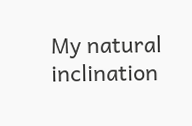My natural inclination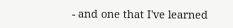- and one that I've learned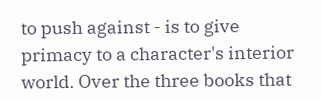to push against - is to give primacy to a character's interior world. Over the three books that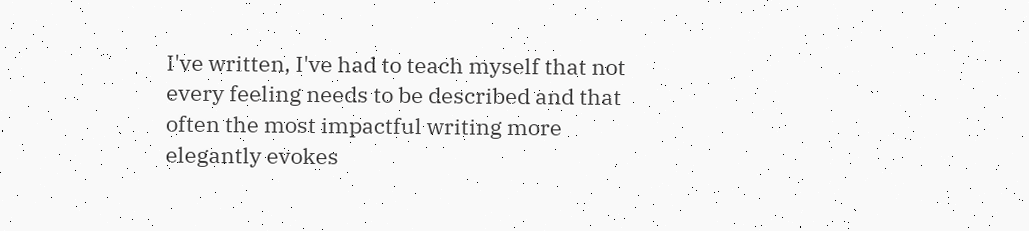I've written, I've had to teach myself that not every feeling needs to be described and that often the most impactful writing more elegantly evokes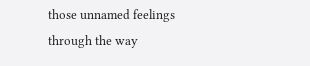those unnamed feelings through the way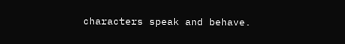characters speak and behave.